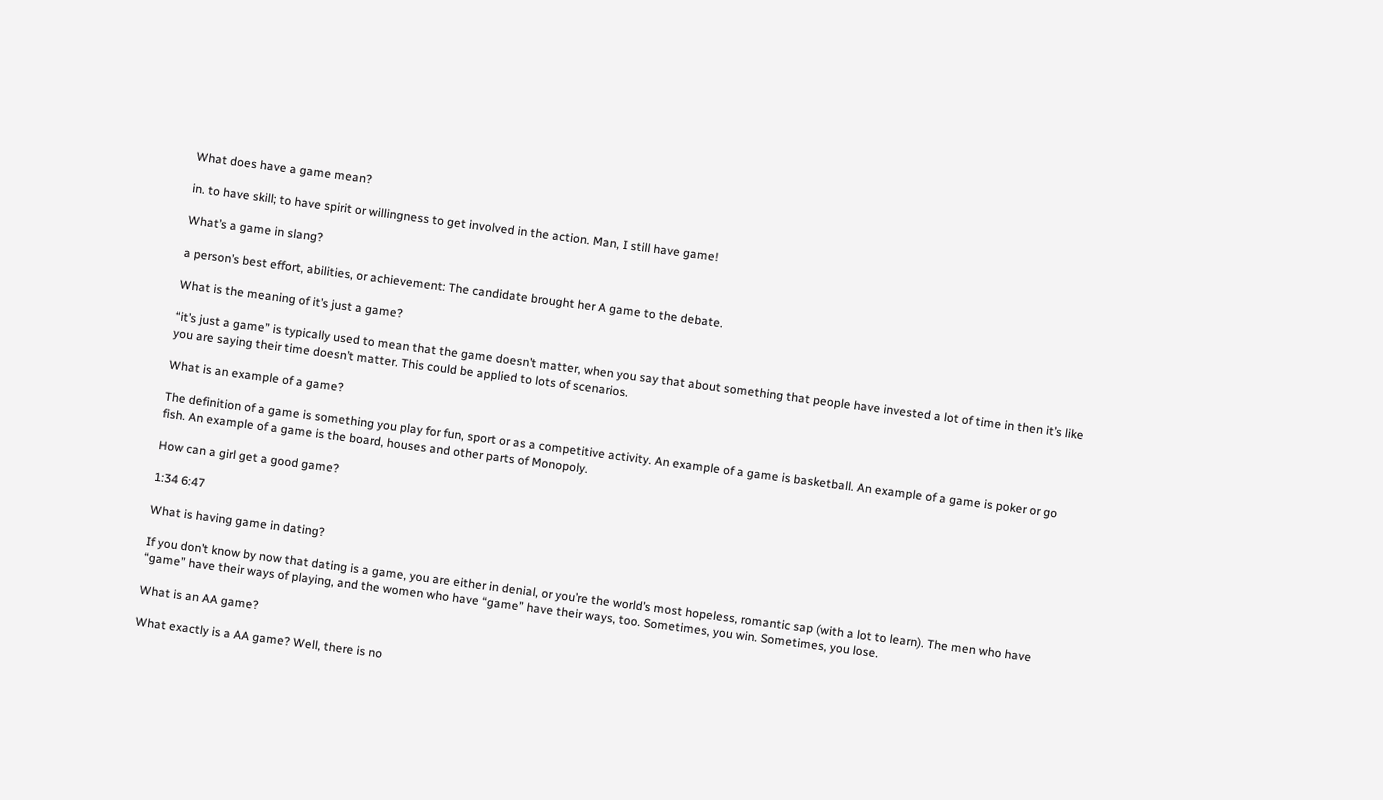What does have a game mean?

in. to have skill; to have spirit or willingness to get involved in the action. Man, I still have game!

What’s a game in slang?

a person’s best effort, abilities, or achievement: The candidate brought her A game to the debate.

What is the meaning of it’s just a game?

“it’s just a game” is typically used to mean that the game doesn’t matter, when you say that about something that people have invested a lot of time in then it’s like you are saying their time doesn’t matter. This could be applied to lots of scenarios.

What is an example of a game?

The definition of a game is something you play for fun, sport or as a competitive activity. An example of a game is basketball. An example of a game is poker or go fish. An example of a game is the board, houses and other parts of Monopoly.

How can a girl get a good game?

1:34 6:47

What is having game in dating?

If you don’t know by now that dating is a game, you are either in denial, or you’re the world’s most hopeless, romantic sap (with a lot to learn). The men who have “game” have their ways of playing, and the women who have “game” have their ways, too. Sometimes, you win. Sometimes, you lose.

What is an AA game?

What exactly is a AA game? Well, there is no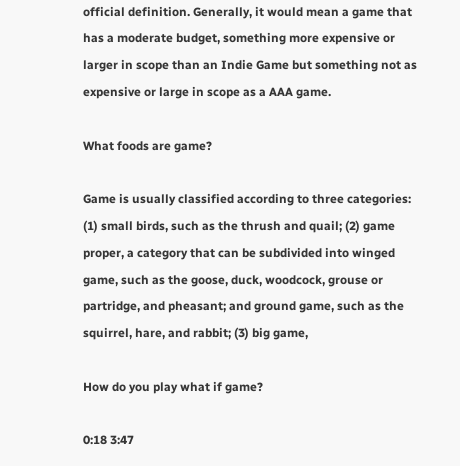official definition. Generally, it would mean a game that has a moderate budget, something more expensive or larger in scope than an Indie Game but something not as expensive or large in scope as a AAA game.

What foods are game?

Game is usually classified according to three categories: (1) small birds, such as the thrush and quail; (2) game proper, a category that can be subdivided into winged game, such as the goose, duck, woodcock, grouse or partridge, and pheasant; and ground game, such as the squirrel, hare, and rabbit; (3) big game,

How do you play what if game?

0:18 3:47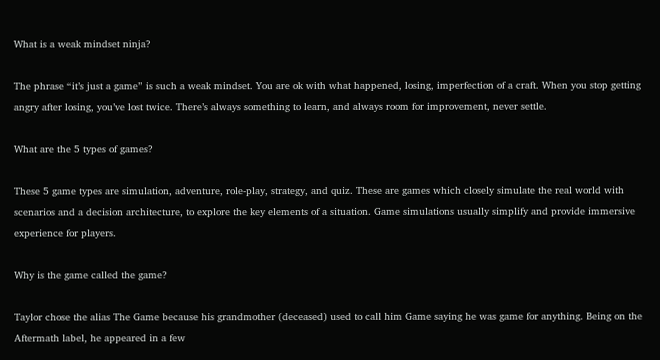What is a weak mindset ninja?

The phrase “it’s just a game” is such a weak mindset. You are ok with what happened, losing, imperfection of a craft. When you stop getting angry after losing, you’ve lost twice. There’s always something to learn, and always room for improvement, never settle.

What are the 5 types of games?

These 5 game types are simulation, adventure, role-play, strategy, and quiz. These are games which closely simulate the real world with scenarios and a decision architecture, to explore the key elements of a situation. Game simulations usually simplify and provide immersive experience for players.

Why is the game called the game?

Taylor chose the alias The Game because his grandmother (deceased) used to call him Game saying he was game for anything. Being on the Aftermath label, he appeared in a few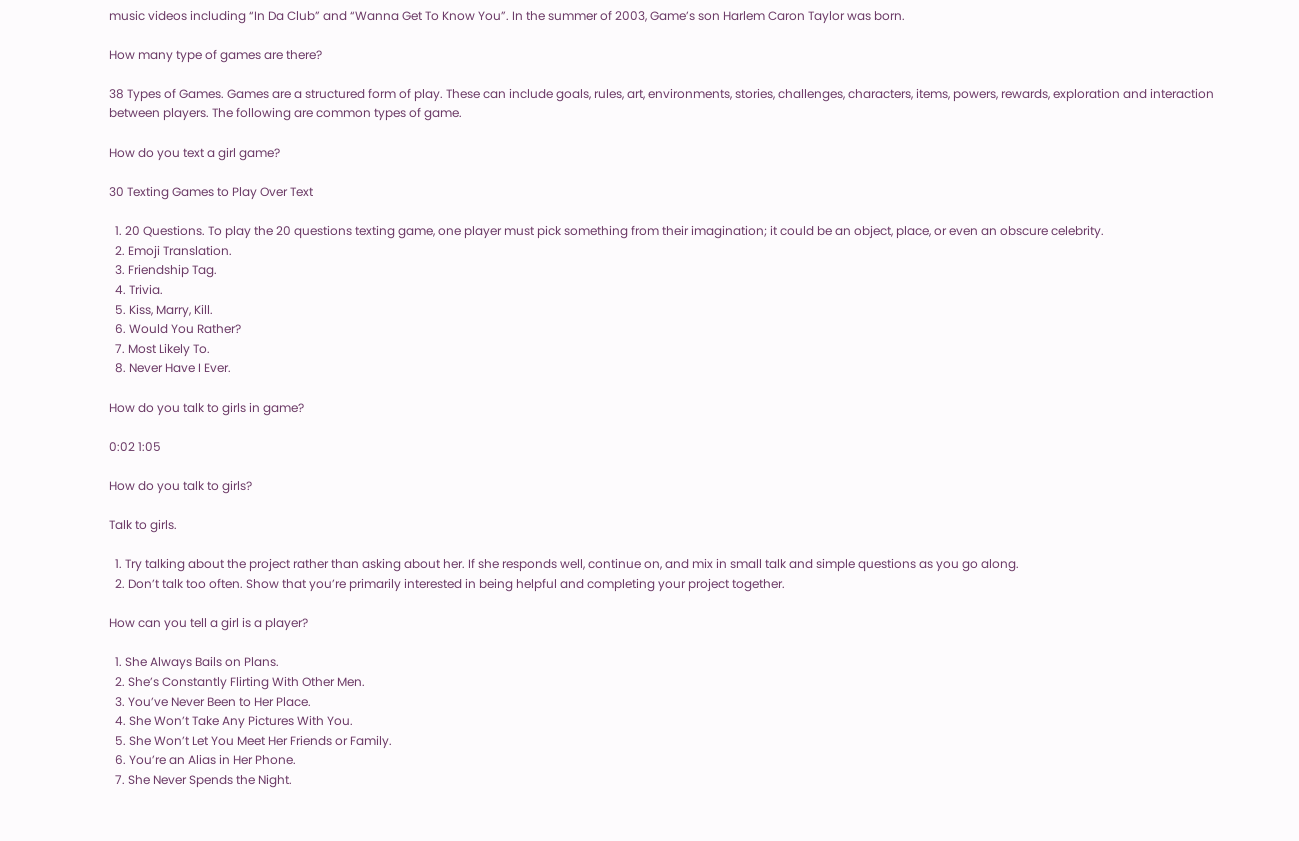music videos including “In Da Club” and “Wanna Get To Know You”. In the summer of 2003, Game’s son Harlem Caron Taylor was born.

How many type of games are there?

38 Types of Games. Games are a structured form of play. These can include goals, rules, art, environments, stories, challenges, characters, items, powers, rewards, exploration and interaction between players. The following are common types of game.

How do you text a girl game?

30 Texting Games to Play Over Text

  1. 20 Questions. To play the 20 questions texting game, one player must pick something from their imagination; it could be an object, place, or even an obscure celebrity.
  2. Emoji Translation.
  3. Friendship Tag.
  4. Trivia.
  5. Kiss, Marry, Kill.
  6. Would You Rather?
  7. Most Likely To.
  8. Never Have I Ever.

How do you talk to girls in game?

0:02 1:05

How do you talk to girls?

Talk to girls.

  1. Try talking about the project rather than asking about her. If she responds well, continue on, and mix in small talk and simple questions as you go along.
  2. Don’t talk too often. Show that you’re primarily interested in being helpful and completing your project together.

How can you tell a girl is a player?

  1. She Always Bails on Plans.
  2. She’s Constantly Flirting With Other Men.
  3. You’ve Never Been to Her Place.
  4. She Won’t Take Any Pictures With You.
  5. She Won’t Let You Meet Her Friends or Family.
  6. You’re an Alias in Her Phone.
  7. She Never Spends the Night.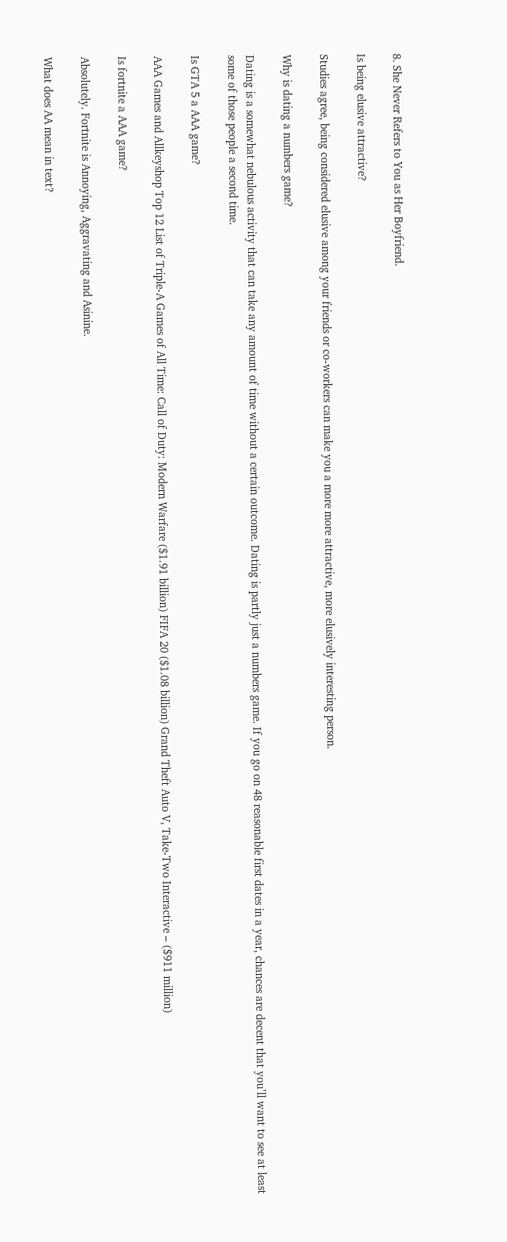8. She Never Refers to You as Her Boyfriend.

Is being elusive attractive?

Studies agree, being considered elusive among your friends or co-workers can make you a more more attractive, more elusively interesting person.

Why is dating a numbers game?

Dating is a somewhat nebulous activity that can take any amount of time without a certain outcome. Dating is partly just a numbers game. If you go on 48 reasonable first dates in a year, chances are decent that you’ll want to see at least some of those people a second time.

Is GTA 5 a AAA game?

AAA Games and Allkeyshop Top 12 List of Triple-A Games of All Time: Call of Duty: Modern Warfare ($1.91 billion) FIFA 20 ($1.08 billion) Grand Theft Auto V, Take-Two Interactive – ($911 million)

Is fortnite a AAA game?

Absolutely. Fortnite is Annoying, Aggravating and Asinine.

What does AA mean in text?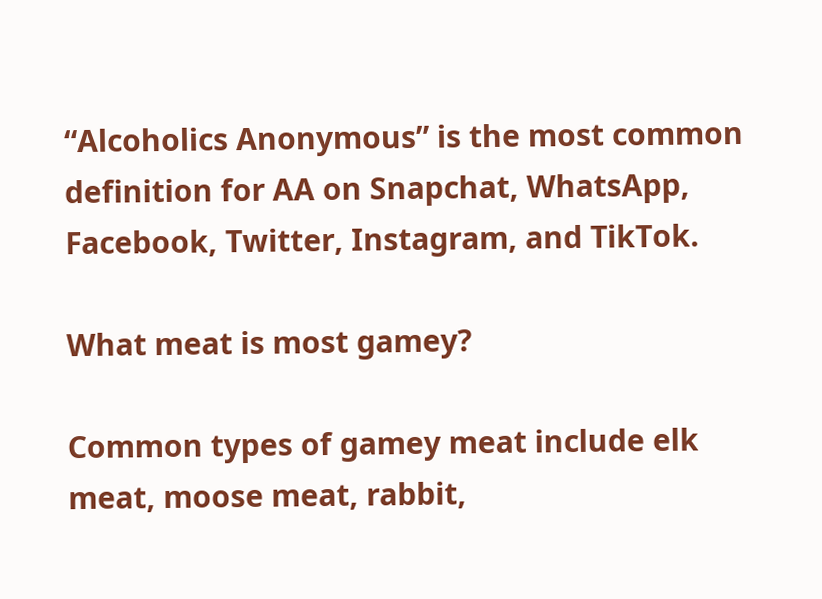“Alcoholics Anonymous” is the most common definition for AA on Snapchat, WhatsApp, Facebook, Twitter, Instagram, and TikTok.

What meat is most gamey?

Common types of gamey meat include elk meat, moose meat, rabbit,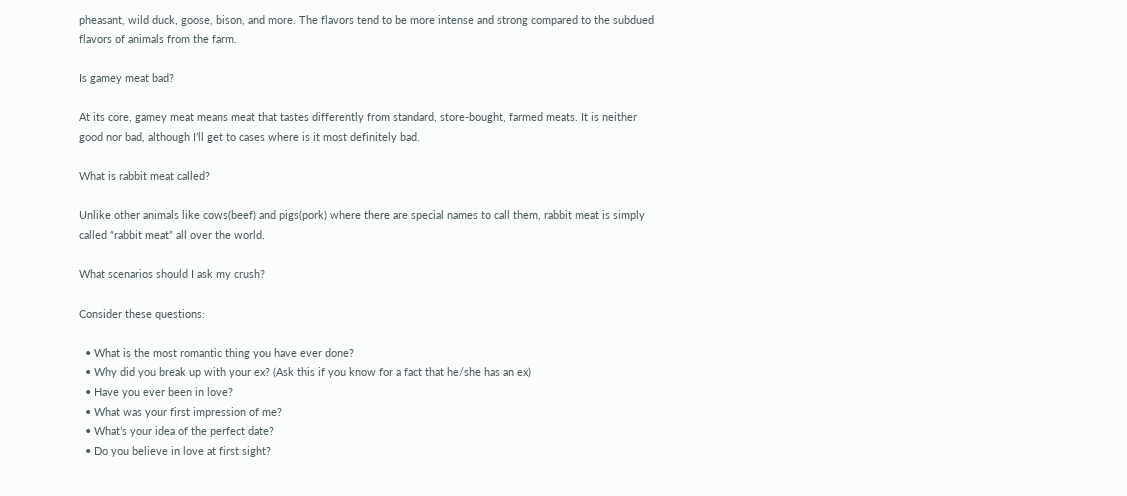pheasant, wild duck, goose, bison, and more. The flavors tend to be more intense and strong compared to the subdued flavors of animals from the farm.

Is gamey meat bad?

At its core, gamey meat means meat that tastes differently from standard, store-bought, farmed meats. It is neither good nor bad, although I’ll get to cases where is it most definitely bad.

What is rabbit meat called?

Unlike other animals like cows(beef) and pigs(pork) where there are special names to call them, rabbit meat is simply called “rabbit meat” all over the world.

What scenarios should I ask my crush?

Consider these questions:

  • What is the most romantic thing you have ever done?
  • Why did you break up with your ex? (Ask this if you know for a fact that he/she has an ex)
  • Have you ever been in love?
  • What was your first impression of me?
  • What’s your idea of the perfect date?
  • Do you believe in love at first sight?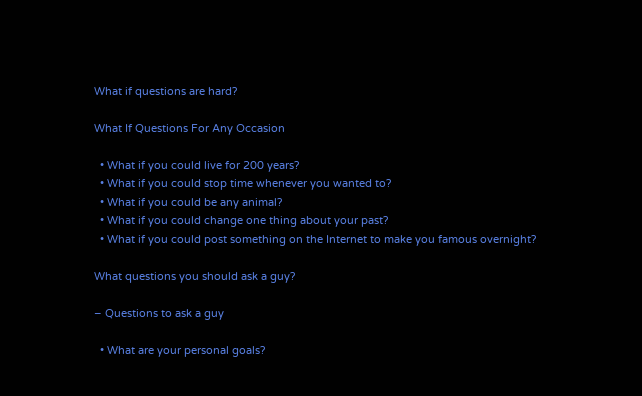What if questions are hard?

What If Questions For Any Occasion

  • What if you could live for 200 years?
  • What if you could stop time whenever you wanted to?
  • What if you could be any animal?
  • What if you could change one thing about your past?
  • What if you could post something on the Internet to make you famous overnight?

What questions you should ask a guy?

– Questions to ask a guy

  • What are your personal goals?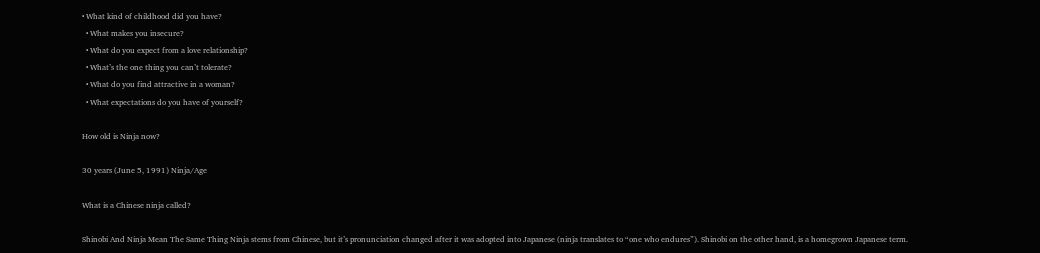• What kind of childhood did you have?
  • What makes you insecure?
  • What do you expect from a love relationship?
  • What’s the one thing you can’t tolerate?
  • What do you find attractive in a woman?
  • What expectations do you have of yourself?

How old is Ninja now?

30 years (June 5, 1991) Ninja/Age

What is a Chinese ninja called?

Shinobi And Ninja Mean The Same Thing Ninja stems from Chinese, but it’s pronunciation changed after it was adopted into Japanese (ninja translates to “one who endures”). Shinobi on the other hand, is a homegrown Japanese term.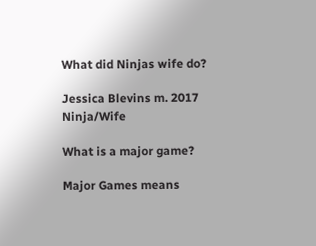What did Ninjas wife do?

Jessica Blevins m. 2017 Ninja/Wife

What is a major game?

Major Games means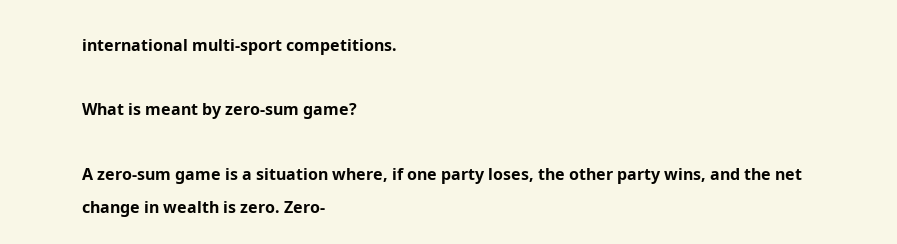international multi-sport competitions.

What is meant by zero-sum game?

A zero-sum game is a situation where, if one party loses, the other party wins, and the net change in wealth is zero. Zero-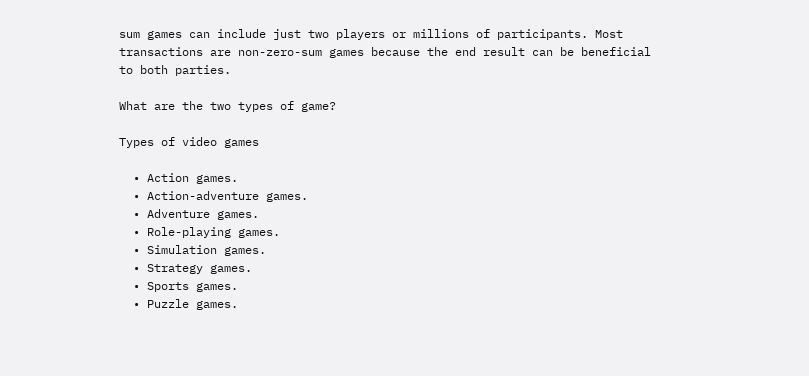sum games can include just two players or millions of participants. Most transactions are non-zero-sum games because the end result can be beneficial to both parties.

What are the two types of game?

Types of video games

  • Action games.
  • Action-adventure games.
  • Adventure games.
  • Role-playing games.
  • Simulation games.
  • Strategy games.
  • Sports games.
  • Puzzle games.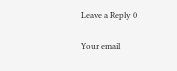Leave a Reply 0

Your email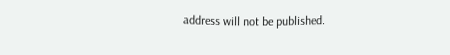address will not be published.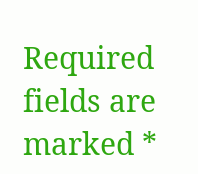Required fields are marked *